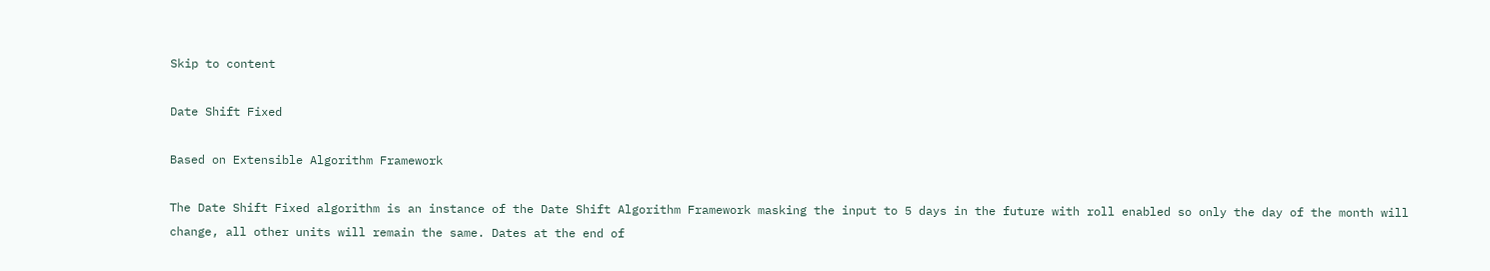Skip to content

Date Shift Fixed

Based on Extensible Algorithm Framework

The Date Shift Fixed algorithm is an instance of the Date Shift Algorithm Framework masking the input to 5 days in the future with roll enabled so only the day of the month will change, all other units will remain the same. Dates at the end of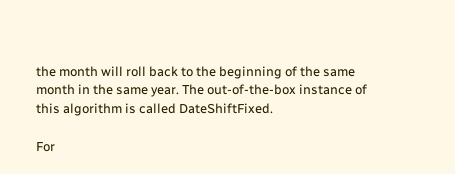the month will roll back to the beginning of the same month in the same year. The out-of-the-box instance of this algorithm is called DateShiftFixed.

For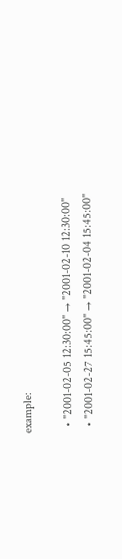example:

  • "2001-02-05 12:30:00" → "2001-02-10 12:30:00"
  • "2001-02-27 15:45:00" → "2001-02-04 15:45:00"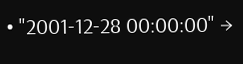• "2001-12-28 00:00:00" →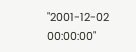"2001-12-02 00:00:00"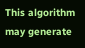This algorithm may generate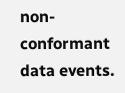non-conformant data events.